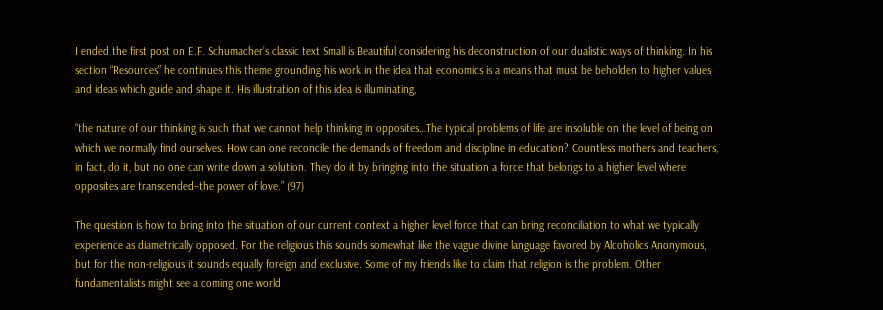I ended the first post on E.F. Schumacher’s classic text Small is Beautiful considering his deconstruction of our dualistic ways of thinking. In his section “Resources” he continues this theme grounding his work in the idea that economics is a means that must be beholden to higher values and ideas which guide and shape it. His illustration of this idea is illuminating,

“the nature of our thinking is such that we cannot help thinking in opposites…The typical problems of life are insoluble on the level of being on which we normally find ourselves. How can one reconcile the demands of freedom and discipline in education? Countless mothers and teachers, in fact, do it, but no one can write down a solution. They do it by bringing into the situation a force that belongs to a higher level where opposites are transcended–the power of love.” (97)

The question is how to bring into the situation of our current context a higher level force that can bring reconciliation to what we typically experience as diametrically opposed. For the religious this sounds somewhat like the vague divine language favored by Alcoholics Anonymous, but for the non-religious it sounds equally foreign and exclusive. Some of my friends like to claim that religion is the problem. Other fundamentalists might see a coming one world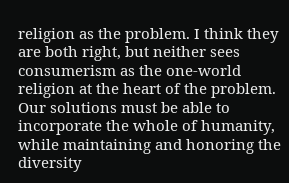religion as the problem. I think they are both right, but neither sees consumerism as the one-world religion at the heart of the problem. Our solutions must be able to incorporate the whole of humanity, while maintaining and honoring the diversity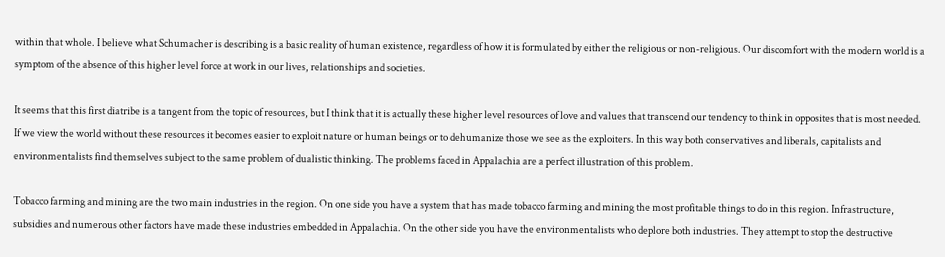within that whole. I believe what Schumacher is describing is a basic reality of human existence, regardless of how it is formulated by either the religious or non-religious. Our discomfort with the modern world is a symptom of the absence of this higher level force at work in our lives, relationships and societies.

It seems that this first diatribe is a tangent from the topic of resources, but I think that it is actually these higher level resources of love and values that transcend our tendency to think in opposites that is most needed. If we view the world without these resources it becomes easier to exploit nature or human beings or to dehumanize those we see as the exploiters. In this way both conservatives and liberals, capitalists and environmentalists find themselves subject to the same problem of dualistic thinking. The problems faced in Appalachia are a perfect illustration of this problem.

Tobacco farming and mining are the two main industries in the region. On one side you have a system that has made tobacco farming and mining the most profitable things to do in this region. Infrastructure, subsidies and numerous other factors have made these industries embedded in Appalachia. On the other side you have the environmentalists who deplore both industries. They attempt to stop the destructive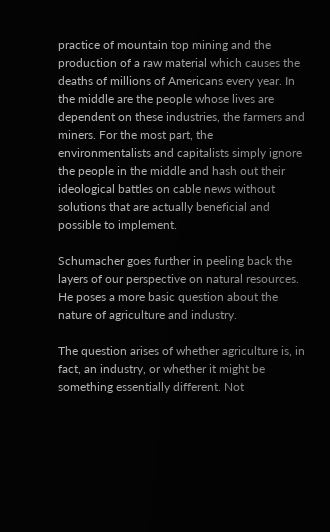practice of mountain top mining and the production of a raw material which causes the deaths of millions of Americans every year. In the middle are the people whose lives are dependent on these industries, the farmers and miners. For the most part, the environmentalists and capitalists simply ignore the people in the middle and hash out their ideological battles on cable news without solutions that are actually beneficial and possible to implement.

Schumacher goes further in peeling back the layers of our perspective on natural resources. He poses a more basic question about the nature of agriculture and industry.

The question arises of whether agriculture is, in fact, an industry, or whether it might be something essentially different. Not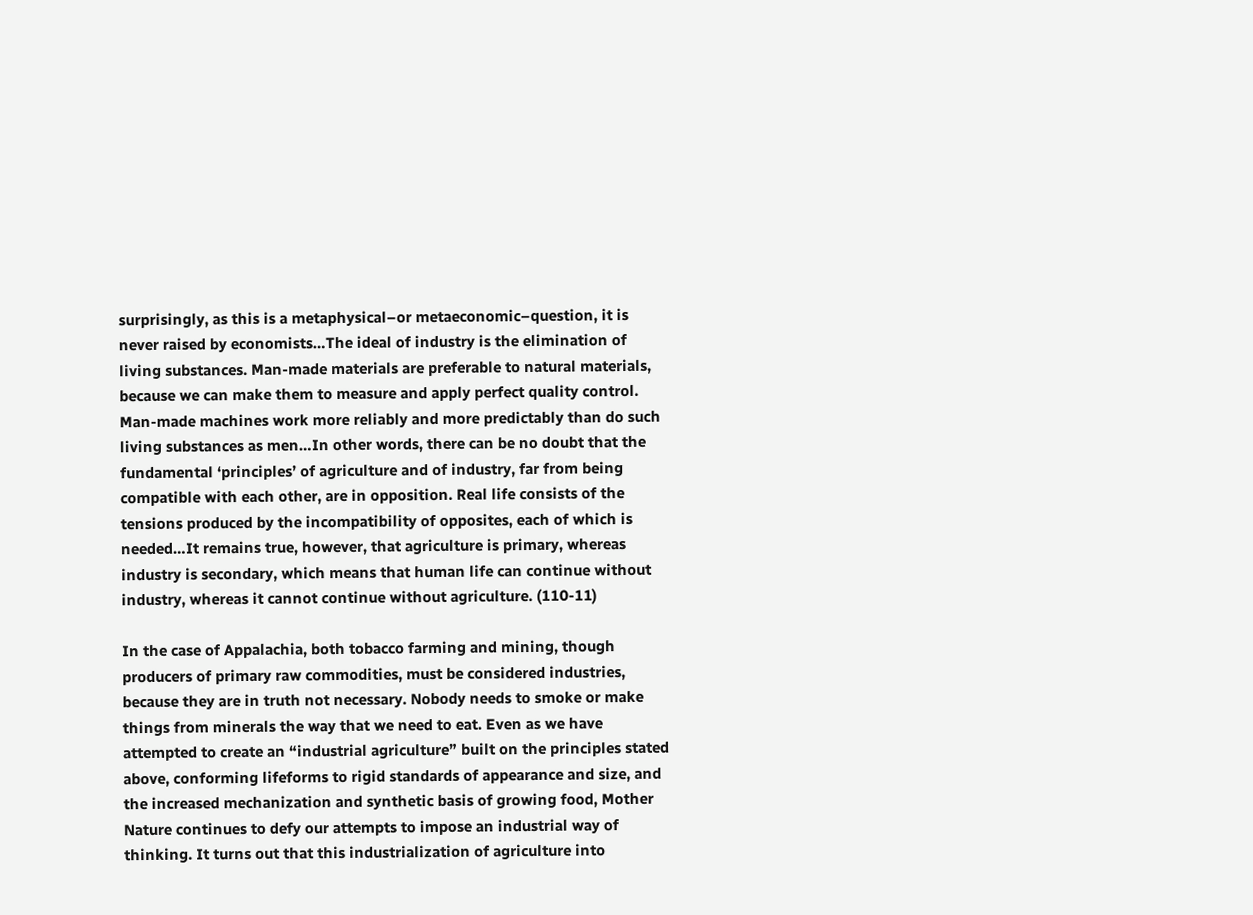surprisingly, as this is a metaphysical–or metaeconomic–question, it is never raised by economists…The ideal of industry is the elimination of living substances. Man-made materials are preferable to natural materials, because we can make them to measure and apply perfect quality control. Man-made machines work more reliably and more predictably than do such living substances as men…In other words, there can be no doubt that the fundamental ‘principles’ of agriculture and of industry, far from being compatible with each other, are in opposition. Real life consists of the tensions produced by the incompatibility of opposites, each of which is needed…It remains true, however, that agriculture is primary, whereas industry is secondary, which means that human life can continue without industry, whereas it cannot continue without agriculture. (110-11)

In the case of Appalachia, both tobacco farming and mining, though producers of primary raw commodities, must be considered industries, because they are in truth not necessary. Nobody needs to smoke or make things from minerals the way that we need to eat. Even as we have attempted to create an “industrial agriculture” built on the principles stated above, conforming lifeforms to rigid standards of appearance and size, and the increased mechanization and synthetic basis of growing food, Mother Nature continues to defy our attempts to impose an industrial way of thinking. It turns out that this industrialization of agriculture into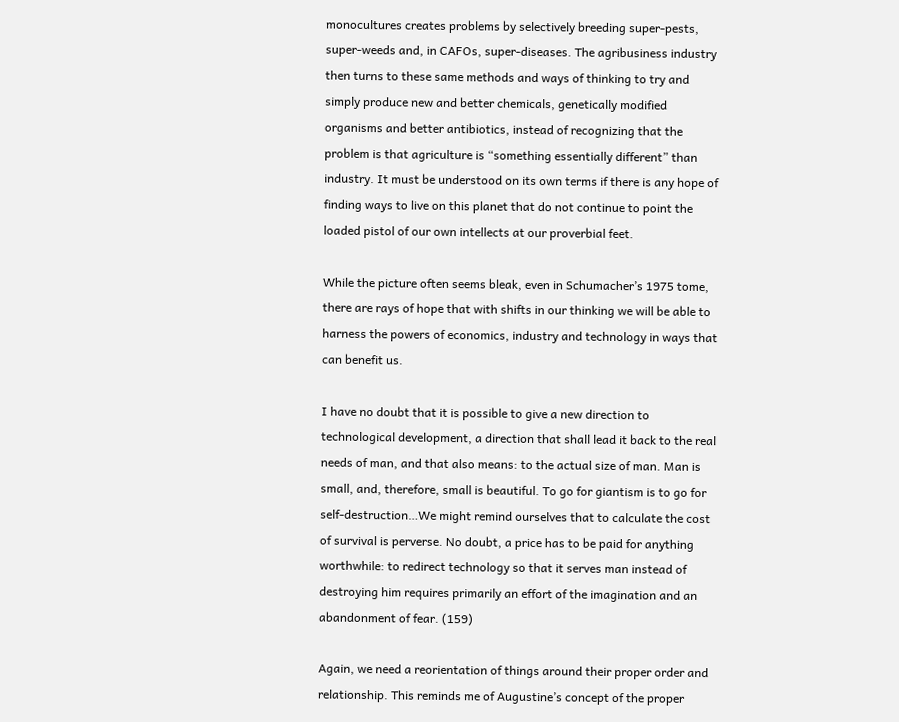monocultures creates problems by selectively breeding super-pests, super-weeds and, in CAFOs, super-diseases. The agribusiness industry then turns to these same methods and ways of thinking to try and simply produce new and better chemicals, genetically modified organisms and better antibiotics, instead of recognizing that the problem is that agriculture is “something essentially different” than industry. It must be understood on its own terms if there is any hope of finding ways to live on this planet that do not continue to point the loaded pistol of our own intellects at our proverbial feet.

While the picture often seems bleak, even in Schumacher’s 1975 tome, there are rays of hope that with shifts in our thinking we will be able to harness the powers of economics, industry and technology in ways that can benefit us.

I have no doubt that it is possible to give a new direction to technological development, a direction that shall lead it back to the real needs of man, and that also means: to the actual size of man. Man is small, and, therefore, small is beautiful. To go for giantism is to go for self-destruction…We might remind ourselves that to calculate the cost of survival is perverse. No doubt, a price has to be paid for anything worthwhile: to redirect technology so that it serves man instead of destroying him requires primarily an effort of the imagination and an abandonment of fear. (159)

Again, we need a reorientation of things around their proper order and relationship. This reminds me of Augustine’s concept of the proper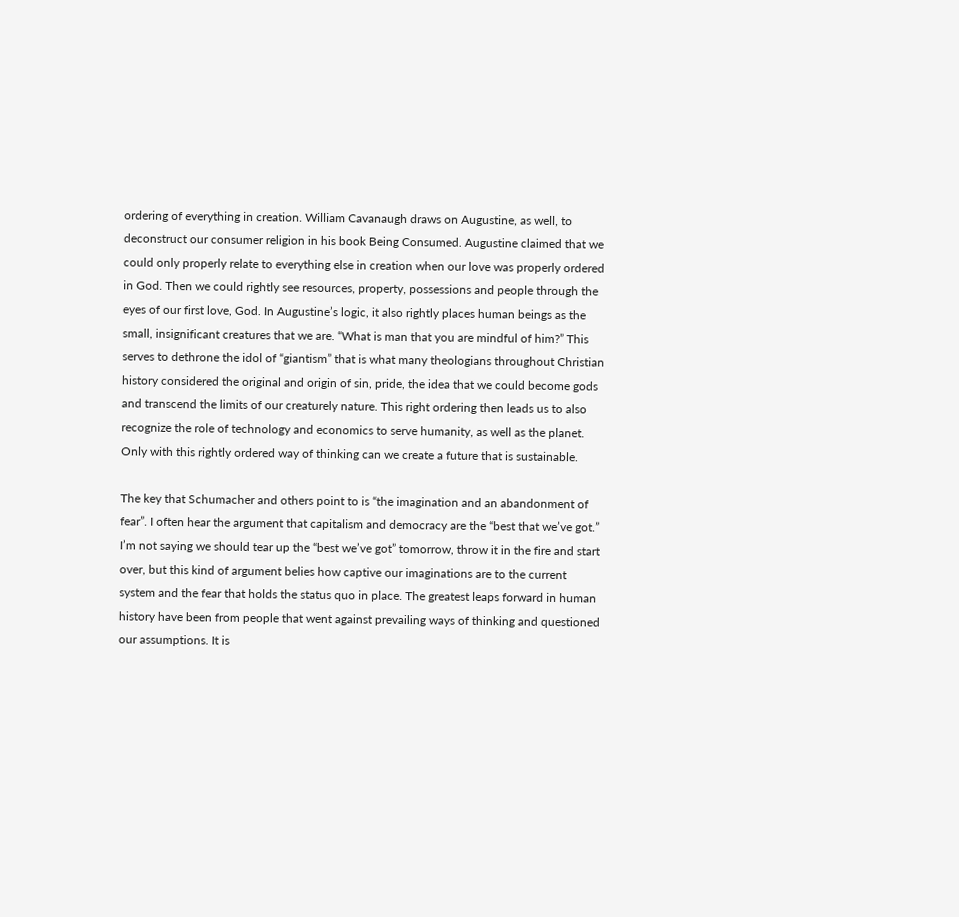ordering of everything in creation. William Cavanaugh draws on Augustine, as well, to deconstruct our consumer religion in his book Being Consumed. Augustine claimed that we could only properly relate to everything else in creation when our love was properly ordered in God. Then we could rightly see resources, property, possessions and people through the eyes of our first love, God. In Augustine’s logic, it also rightly places human beings as the small, insignificant creatures that we are. “What is man that you are mindful of him?” This serves to dethrone the idol of “giantism” that is what many theologians throughout Christian history considered the original and origin of sin, pride, the idea that we could become gods and transcend the limits of our creaturely nature. This right ordering then leads us to also recognize the role of technology and economics to serve humanity, as well as the planet. Only with this rightly ordered way of thinking can we create a future that is sustainable.

The key that Schumacher and others point to is “the imagination and an abandonment of fear”. I often hear the argument that capitalism and democracy are the “best that we’ve got.” I’m not saying we should tear up the “best we’ve got” tomorrow, throw it in the fire and start over, but this kind of argument belies how captive our imaginations are to the current system and the fear that holds the status quo in place. The greatest leaps forward in human history have been from people that went against prevailing ways of thinking and questioned our assumptions. It is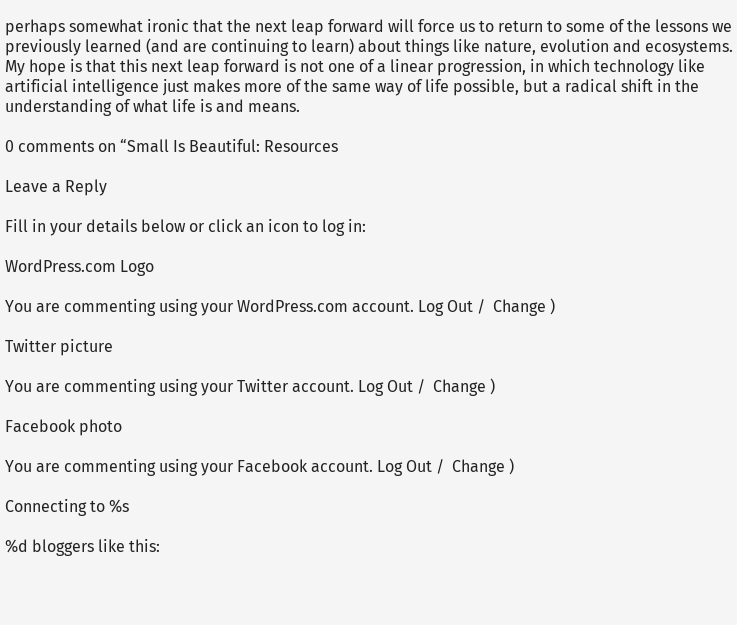perhaps somewhat ironic that the next leap forward will force us to return to some of the lessons we previously learned (and are continuing to learn) about things like nature, evolution and ecosystems. My hope is that this next leap forward is not one of a linear progression, in which technology like artificial intelligence just makes more of the same way of life possible, but a radical shift in the understanding of what life is and means.

0 comments on “Small Is Beautiful: Resources

Leave a Reply

Fill in your details below or click an icon to log in:

WordPress.com Logo

You are commenting using your WordPress.com account. Log Out /  Change )

Twitter picture

You are commenting using your Twitter account. Log Out /  Change )

Facebook photo

You are commenting using your Facebook account. Log Out /  Change )

Connecting to %s

%d bloggers like this: